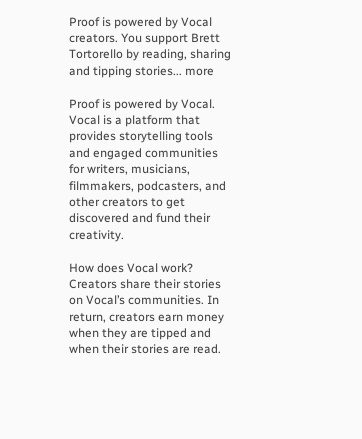Proof is powered by Vocal creators. You support Brett Tortorello by reading, sharing and tipping stories... more

Proof is powered by Vocal.
Vocal is a platform that provides storytelling tools and engaged communities for writers, musicians, filmmakers, podcasters, and other creators to get discovered and fund their creativity.

How does Vocal work?
Creators share their stories on Vocal’s communities. In return, creators earn money when they are tipped and when their stories are read.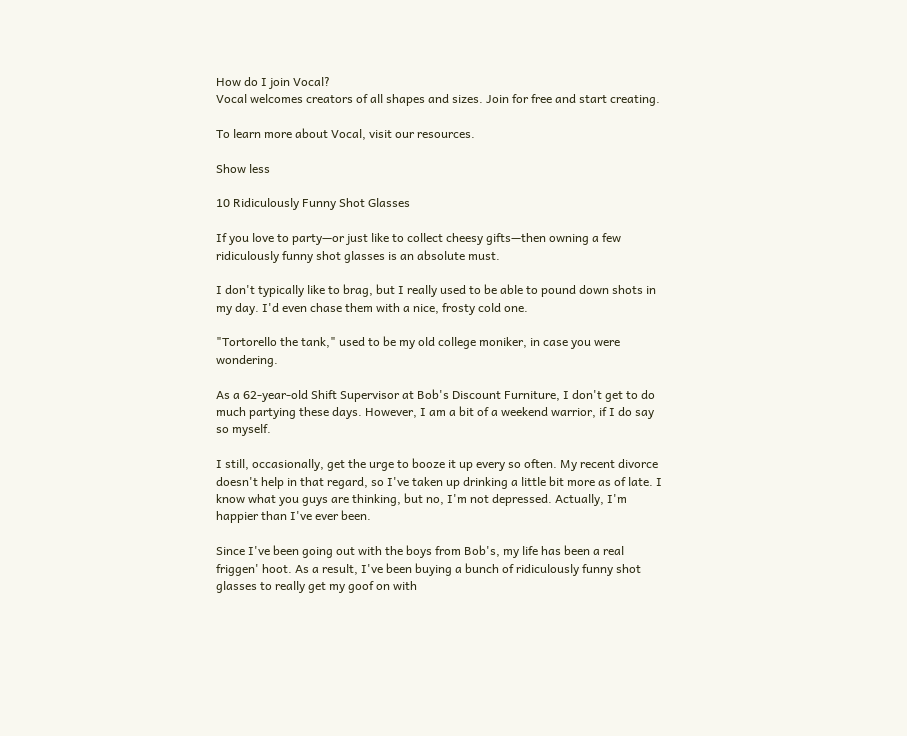How do I join Vocal?
Vocal welcomes creators of all shapes and sizes. Join for free and start creating.

To learn more about Vocal, visit our resources.

Show less

10 Ridiculously Funny Shot Glasses

If you love to party—or just like to collect cheesy gifts—then owning a few ridiculously funny shot glasses is an absolute must.

I don't typically like to brag, but I really used to be able to pound down shots in my day. I'd even chase them with a nice, frosty cold one.

"Tortorello the tank," used to be my old college moniker, in case you were wondering.

As a 62-year-old Shift Supervisor at Bob's Discount Furniture, I don't get to do much partying these days. However, I am a bit of a weekend warrior, if I do say so myself.

I still, occasionally, get the urge to booze it up every so often. My recent divorce doesn't help in that regard, so I've taken up drinking a little bit more as of late. I know what you guys are thinking, but no, I'm not depressed. Actually, I'm happier than I've ever been.

Since I've been going out with the boys from Bob's, my life has been a real friggen' hoot. As a result, I've been buying a bunch of ridiculously funny shot glasses to really get my goof on with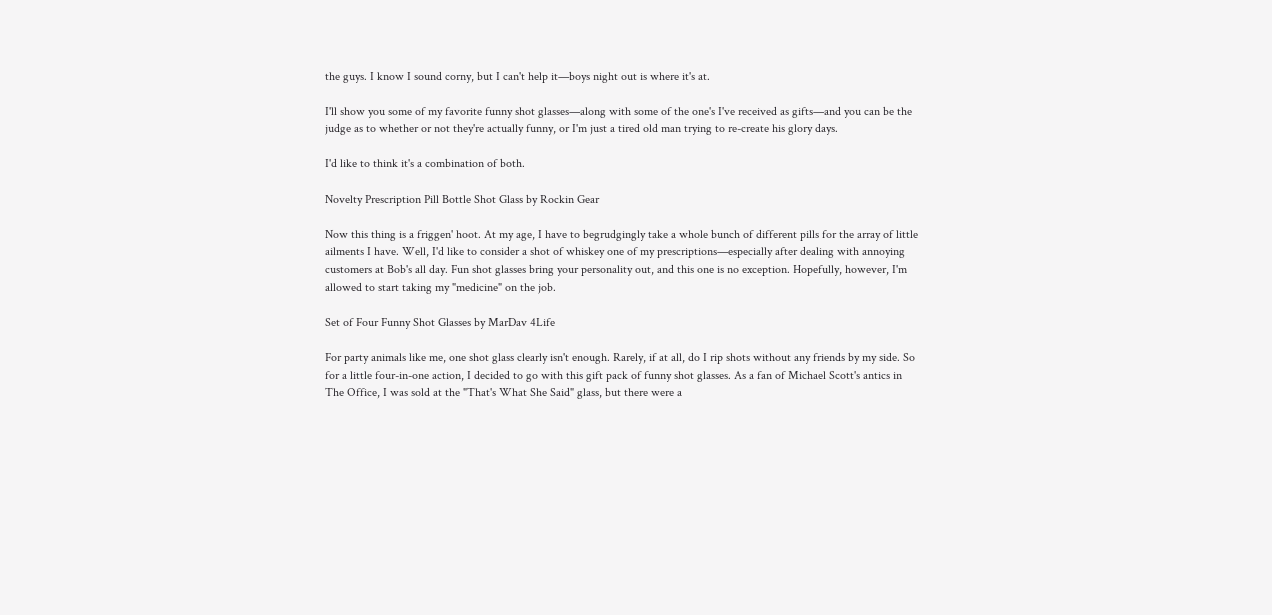the guys. I know I sound corny, but I can't help it—boys night out is where it's at.

I'll show you some of my favorite funny shot glasses—along with some of the one's I've received as gifts—and you can be the judge as to whether or not they're actually funny, or I'm just a tired old man trying to re-create his glory days.

I'd like to think it's a combination of both.

Novelty Prescription Pill Bottle Shot Glass by Rockin Gear

Now this thing is a friggen' hoot. At my age, I have to begrudgingly take a whole bunch of different pills for the array of little ailments I have. Well, I'd like to consider a shot of whiskey one of my prescriptions—especially after dealing with annoying customers at Bob's all day. Fun shot glasses bring your personality out, and this one is no exception. Hopefully, however, I'm allowed to start taking my "medicine" on the job.

Set of Four Funny Shot Glasses by MarDav 4Life

For party animals like me, one shot glass clearly isn't enough. Rarely, if at all, do I rip shots without any friends by my side. So for a little four-in-one action, I decided to go with this gift pack of funny shot glasses. As a fan of Michael Scott's antics in The Office, I was sold at the "That's What She Said" glass, but there were a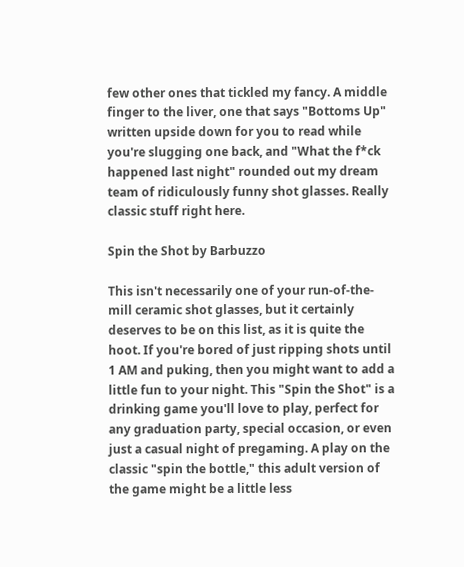few other ones that tickled my fancy. A middle finger to the liver, one that says "Bottoms Up" written upside down for you to read while you're slugging one back, and "What the f*ck happened last night" rounded out my dream team of ridiculously funny shot glasses. Really classic stuff right here.

Spin the Shot by Barbuzzo

This isn't necessarily one of your run-of-the-mill ceramic shot glasses, but it certainly deserves to be on this list, as it is quite the hoot. If you're bored of just ripping shots until 1 AM and puking, then you might want to add a little fun to your night. This "Spin the Shot" is a drinking game you'll love to play, perfect for any graduation party, special occasion, or even just a casual night of pregaming. A play on the classic "spin the bottle," this adult version of the game might be a little less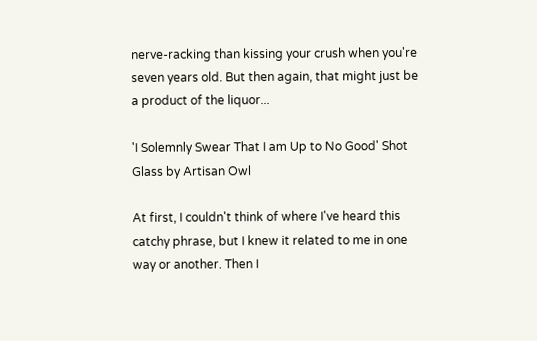nerve-racking than kissing your crush when you're seven years old. But then again, that might just be a product of the liquor...

'I Solemnly Swear That I am Up to No Good' Shot Glass by Artisan Owl

At first, I couldn't think of where I've heard this catchy phrase, but I knew it related to me in one way or another. Then I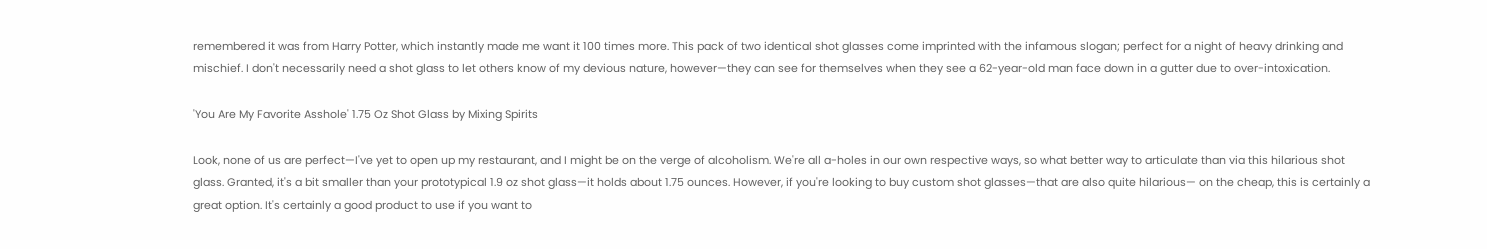remembered it was from Harry Potter, which instantly made me want it 100 times more. This pack of two identical shot glasses come imprinted with the infamous slogan; perfect for a night of heavy drinking and mischief. I don't necessarily need a shot glass to let others know of my devious nature, however—they can see for themselves when they see a 62-year-old man face down in a gutter due to over-intoxication.

'You Are My Favorite Asshole' 1.75 Oz Shot Glass by Mixing Spirits

Look, none of us are perfect—I've yet to open up my restaurant, and I might be on the verge of alcoholism. We're all a-holes in our own respective ways, so what better way to articulate than via this hilarious shot glass. Granted, it's a bit smaller than your prototypical 1.9 oz shot glass—it holds about 1.75 ounces. However, if you're looking to buy custom shot glasses—that are also quite hilarious— on the cheap, this is certainly a great option. It's certainly a good product to use if you want to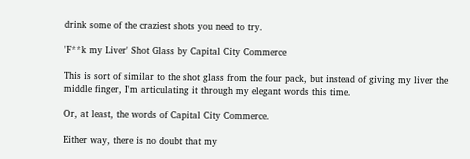drink some of the craziest shots you need to try.

'F**k my Liver' Shot Glass by Capital City Commerce

This is sort of similar to the shot glass from the four pack, but instead of giving my liver the middle finger, I'm articulating it through my elegant words this time.

Or, at least, the words of Capital City Commerce.

Either way, there is no doubt that my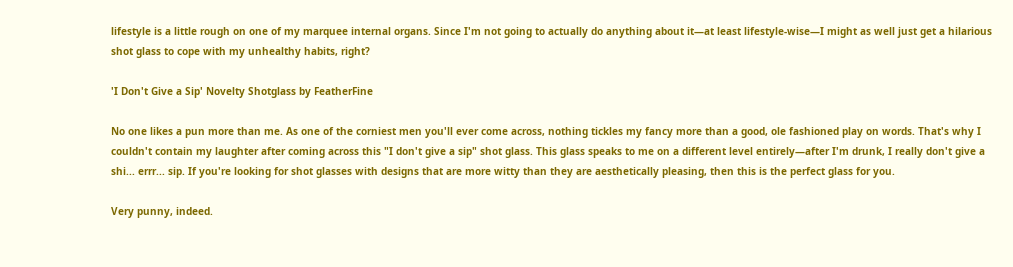lifestyle is a little rough on one of my marquee internal organs. Since I'm not going to actually do anything about it—at least lifestyle-wise—I might as well just get a hilarious shot glass to cope with my unhealthy habits, right?

'I Don't Give a Sip' Novelty Shotglass by FeatherFine

No one likes a pun more than me. As one of the corniest men you'll ever come across, nothing tickles my fancy more than a good, ole fashioned play on words. That's why I couldn't contain my laughter after coming across this "I don't give a sip" shot glass. This glass speaks to me on a different level entirely—after I'm drunk, I really don't give a shi... errr... sip. If you're looking for shot glasses with designs that are more witty than they are aesthetically pleasing, then this is the perfect glass for you.

Very punny, indeed.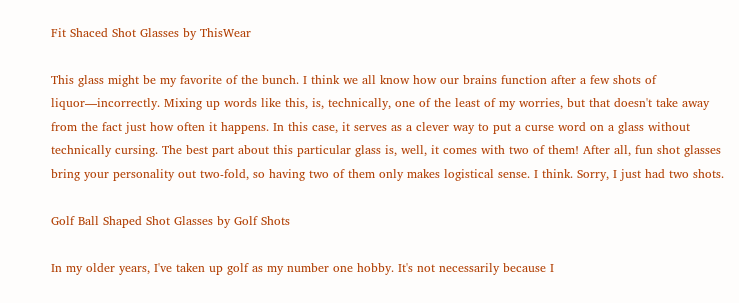Fit Shaced Shot Glasses by ThisWear

This glass might be my favorite of the bunch. I think we all know how our brains function after a few shots of liquor—incorrectly. Mixing up words like this, is, technically, one of the least of my worries, but that doesn't take away from the fact just how often it happens. In this case, it serves as a clever way to put a curse word on a glass without technically cursing. The best part about this particular glass is, well, it comes with two of them! After all, fun shot glasses bring your personality out two-fold, so having two of them only makes logistical sense. I think. Sorry, I just had two shots.

Golf Ball Shaped Shot Glasses by Golf Shots

In my older years, I've taken up golf as my number one hobby. It's not necessarily because I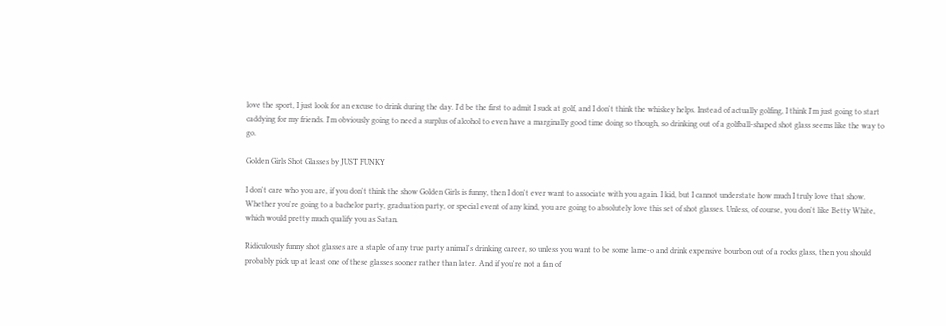love the sport, I just look for an excuse to drink during the day. I'd be the first to admit I suck at golf, and I don't think the whiskey helps. Instead of actually golfing, I think I'm just going to start caddying for my friends. I'm obviously going to need a surplus of alcohol to even have a marginally good time doing so though, so drinking out of a golfball-shaped shot glass seems like the way to go.

Golden Girls Shot Glasses by JUST FUNKY

I don't care who you are, if you don't think the show Golden Girls is funny, then I don't ever want to associate with you again. I kid, but I cannot understate how much I truly love that show. Whether you're going to a bachelor party, graduation party, or special event of any kind, you are going to absolutely love this set of shot glasses. Unless, of course, you don't like Betty White, which would pretty much qualify you as Satan.

Ridiculously funny shot glasses are a staple of any true party animal's drinking career, so unless you want to be some lame-o and drink expensive bourbon out of a rocks glass, then you should probably pick up at least one of these glasses sooner rather than later. And if you're not a fan of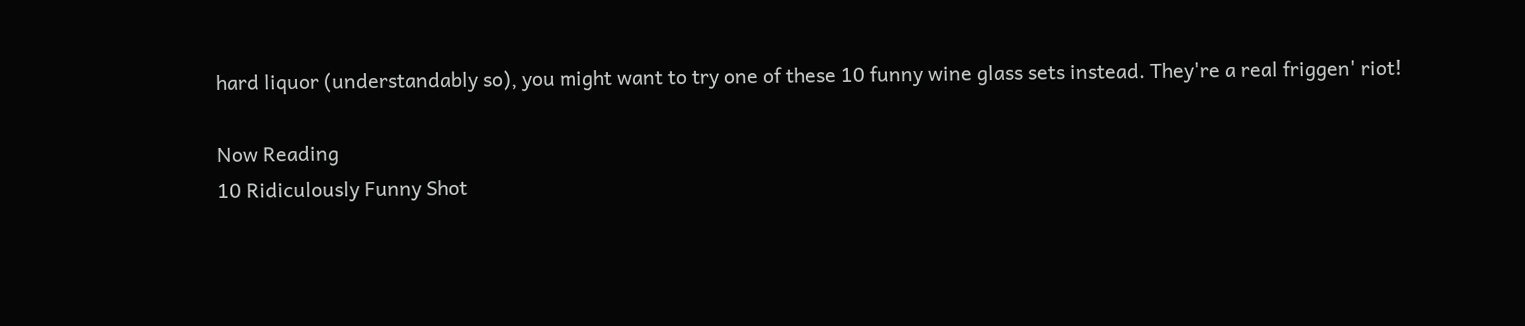hard liquor (understandably so), you might want to try one of these 10 funny wine glass sets instead. They're a real friggen' riot!

Now Reading
10 Ridiculously Funny Shot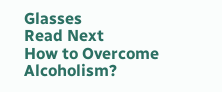Glasses
Read Next
How to Overcome Alcoholism?